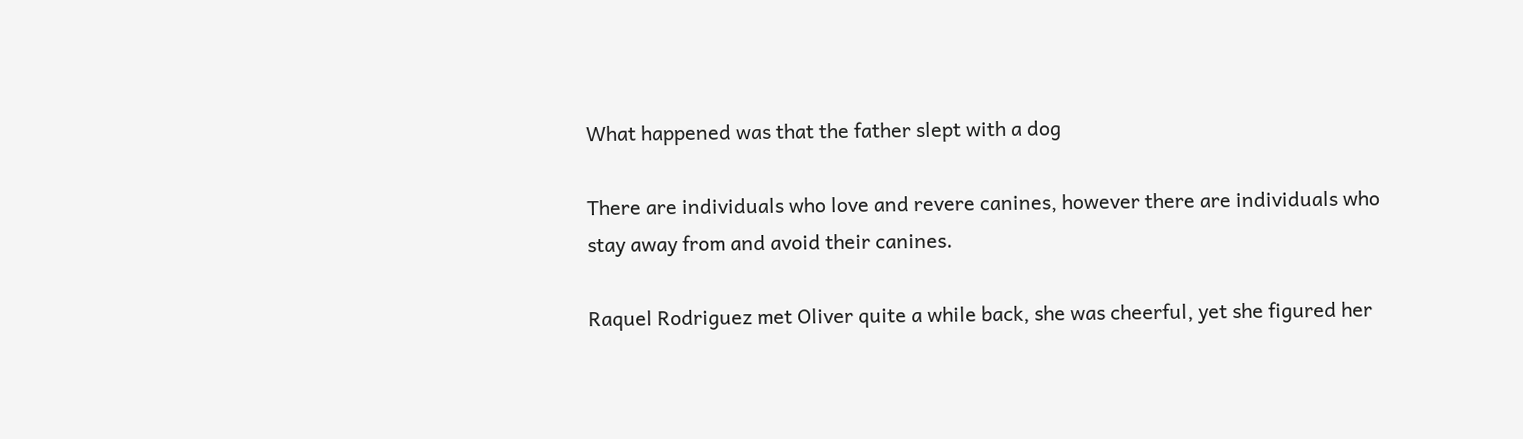What happened was that the father slept with a dog

There are individuals who love and revere canines, however there are individuals who stay away from and avoid their canines.

Raquel Rodriguez met Oliver quite a while back, she was cheerful, yet she figured her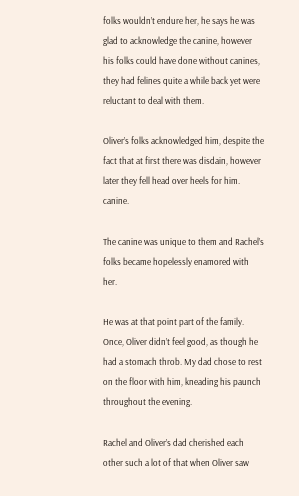folks wouldn’t endure her, he says he was glad to acknowledge the canine, however his folks could have done without canines, they had felines quite a while back yet were reluctant to deal with them.

Oliver’s folks acknowledged him, despite the fact that at first there was disdain, however later they fell head over heels for him. canine.

The canine was unique to them and Rachel’s folks became hopelessly enamored with her.

He was at that point part of the family. Once, Oliver didn’t feel good, as though he had a stomach throb. My dad chose to rest on the floor with him, kneading his paunch throughout the evening.

Rachel and Oliver’s dad cherished each other such a lot of that when Oliver saw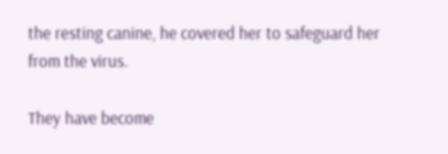the resting canine, he covered her to safeguard her from the virus.

They have become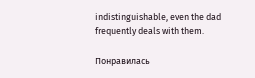indistinguishable, even the dad frequently deals with them.

Понравилась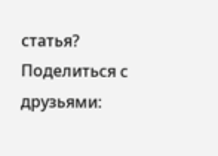статья? Поделиться с друзьями: